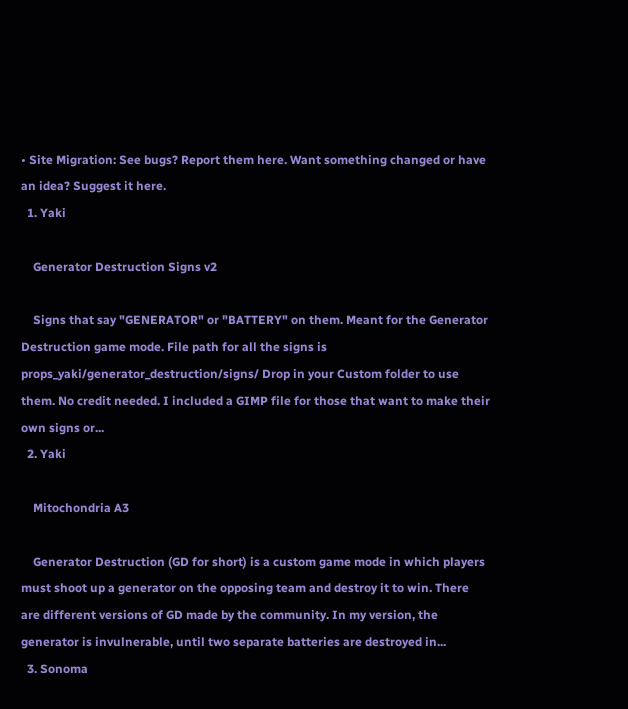• Site Migration: See bugs? Report them here. Want something changed or have an idea? Suggest it here.
  1. Yaki

    Generator Destruction Signs v2

    Signs that say "GENERATOR" or "BATTERY" on them. Meant for the Generator Destruction game mode. File path for all the signs is props_yaki/generator_destruction/signs/ Drop in your Custom folder to use them. No credit needed. I included a GIMP file for those that want to make their own signs or...
  2. Yaki

    Mitochondria A3

    Generator Destruction (GD for short) is a custom game mode in which players must shoot up a generator on the opposing team and destroy it to win. There are different versions of GD made by the community. In my version, the generator is invulnerable, until two separate batteries are destroyed in...
  3. Sonoma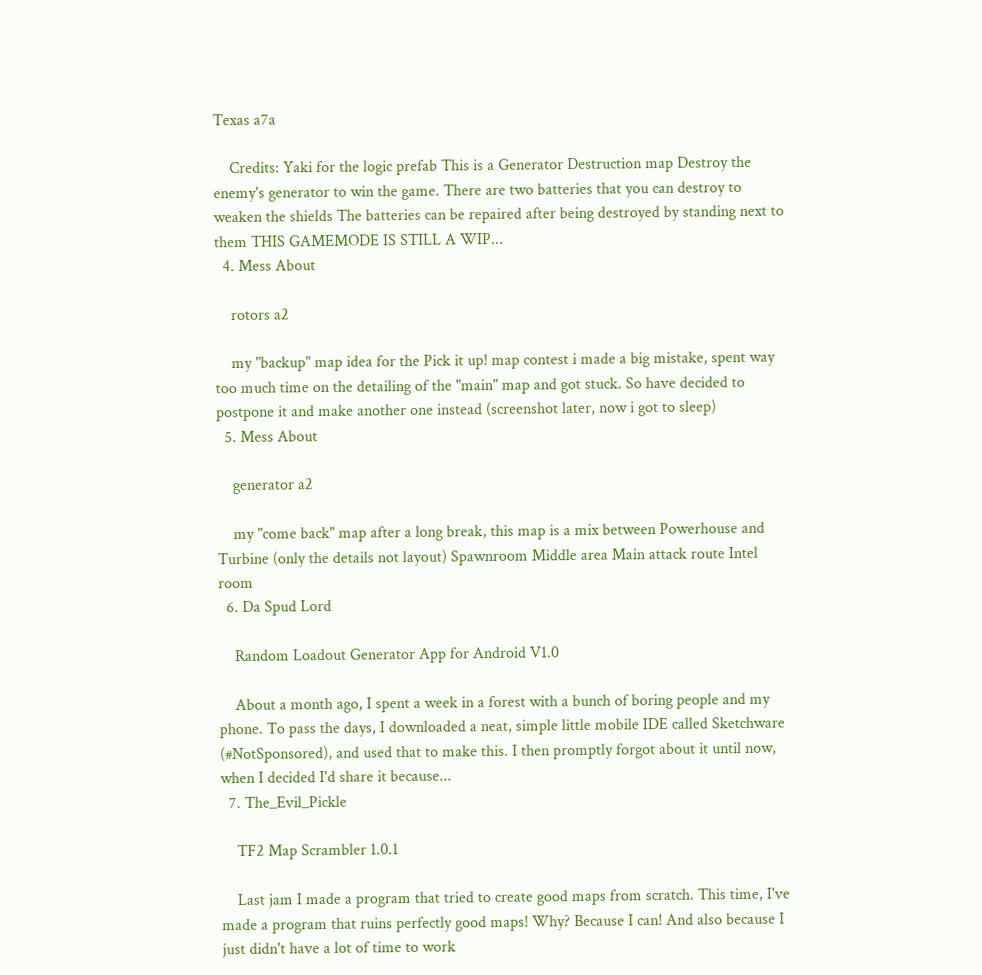Texas a7a

    Credits: Yaki for the logic prefab This is a Generator Destruction map Destroy the enemy's generator to win the game. There are two batteries that you can destroy to weaken the shields The batteries can be repaired after being destroyed by standing next to them THIS GAMEMODE IS STILL A WIP...
  4. Mess About

    rotors a2

    my "backup" map idea for the Pick it up! map contest i made a big mistake, spent way too much time on the detailing of the "main" map and got stuck. So have decided to postpone it and make another one instead (screenshot later, now i got to sleep)
  5. Mess About

    generator a2

    my "come back" map after a long break, this map is a mix between Powerhouse and Turbine (only the details not layout) Spawnroom Middle area Main attack route Intel room
  6. Da Spud Lord

    Random Loadout Generator App for Android V1.0

    About a month ago, I spent a week in a forest with a bunch of boring people and my phone. To pass the days, I downloaded a neat, simple little mobile IDE called Sketchware (#NotSponsored), and used that to make this. I then promptly forgot about it until now, when I decided I'd share it because...
  7. The_Evil_Pickle

    TF2 Map Scrambler 1.0.1

    Last jam I made a program that tried to create good maps from scratch. This time, I've made a program that ruins perfectly good maps! Why? Because I can! And also because I just didn't have a lot of time to work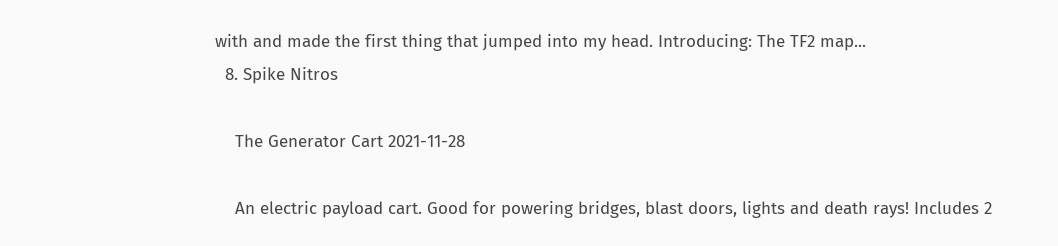with and made the first thing that jumped into my head. Introducing: The TF2 map...
  8. Spike Nitros

    The Generator Cart 2021-11-28

    An electric payload cart. Good for powering bridges, blast doors, lights and death rays! Includes 2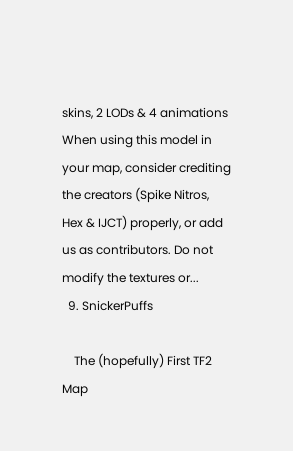skins, 2 LODs & 4 animations When using this model in your map, consider crediting the creators (Spike Nitros, Hex & IJCT) properly, or add us as contributors. Do not modify the textures or...
  9. SnickerPuffs

    The (hopefully) First TF2 Map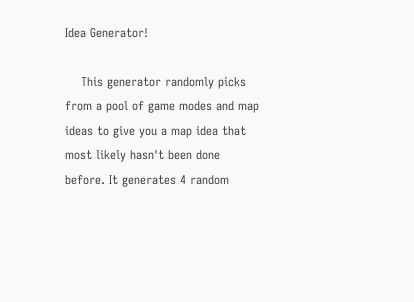Idea Generator!

    This generator randomly picks from a pool of game modes and map ideas to give you a map idea that most likely hasn't been done before. It generates 4 random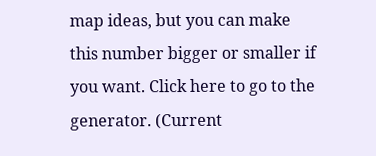map ideas, but you can make this number bigger or smaller if you want. Click here to go to the generator. (Current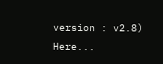version : v2.8) Here...